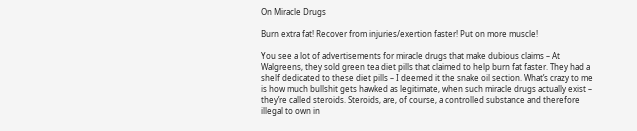On Miracle Drugs

Burn extra fat! Recover from injuries/exertion faster! Put on more muscle!

You see a lot of advertisements for miracle drugs that make dubious claims – At Walgreens, they sold green tea diet pills that claimed to help burn fat faster. They had a shelf dedicated to these diet pills – I deemed it the snake oil section. What’s crazy to me is how much bullshit gets hawked as legitimate, when such miracle drugs actually exist – they’re called steroids. Steroids, are, of course, a controlled substance and therefore illegal to own in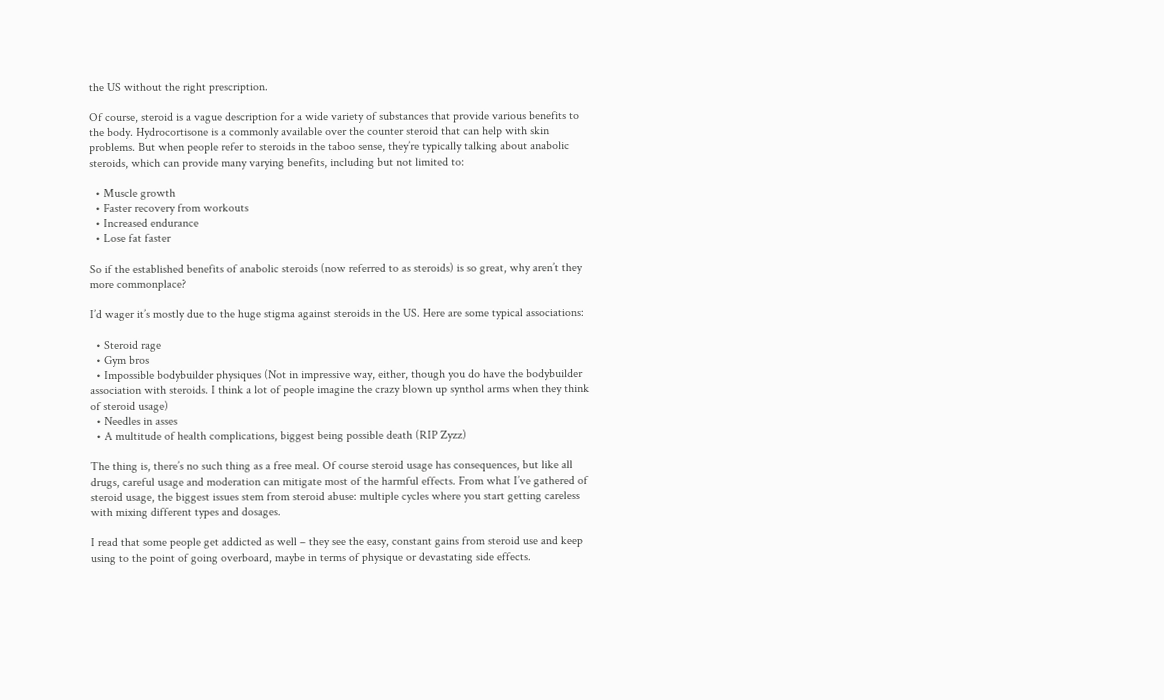the US without the right prescription.

Of course, steroid is a vague description for a wide variety of substances that provide various benefits to the body. Hydrocortisone is a commonly available over the counter steroid that can help with skin problems. But when people refer to steroids in the taboo sense, they’re typically talking about anabolic steroids, which can provide many varying benefits, including but not limited to:

  • Muscle growth
  • Faster recovery from workouts
  • Increased endurance
  • Lose fat faster

So if the established benefits of anabolic steroids (now referred to as steroids) is so great, why aren’t they more commonplace?

I’d wager it’s mostly due to the huge stigma against steroids in the US. Here are some typical associations:

  • Steroid rage
  • Gym bros
  • Impossible bodybuilder physiques (Not in impressive way, either, though you do have the bodybuilder association with steroids. I think a lot of people imagine the crazy blown up synthol arms when they think of steroid usage)
  • Needles in asses
  • A multitude of health complications, biggest being possible death (RIP Zyzz)

The thing is, there’s no such thing as a free meal. Of course steroid usage has consequences, but like all drugs, careful usage and moderation can mitigate most of the harmful effects. From what I’ve gathered of steroid usage, the biggest issues stem from steroid abuse: multiple cycles where you start getting careless with mixing different types and dosages.

I read that some people get addicted as well – they see the easy, constant gains from steroid use and keep using to the point of going overboard, maybe in terms of physique or devastating side effects.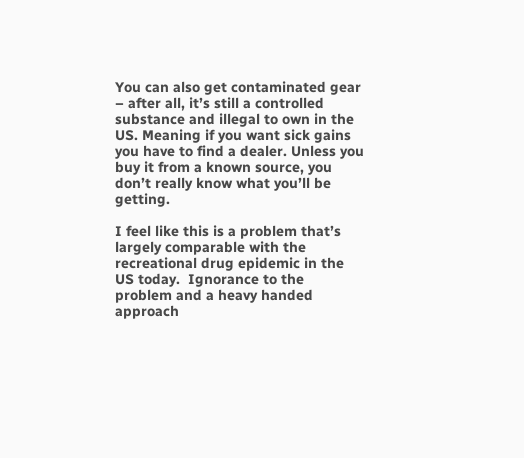You can also get contaminated gear – after all, it’s still a controlled substance and illegal to own in the US. Meaning if you want sick gains you have to find a dealer. Unless you buy it from a known source, you don’t really know what you’ll be getting.

I feel like this is a problem that’s largely comparable with the recreational drug epidemic in the US today.  Ignorance to the problem and a heavy handed approach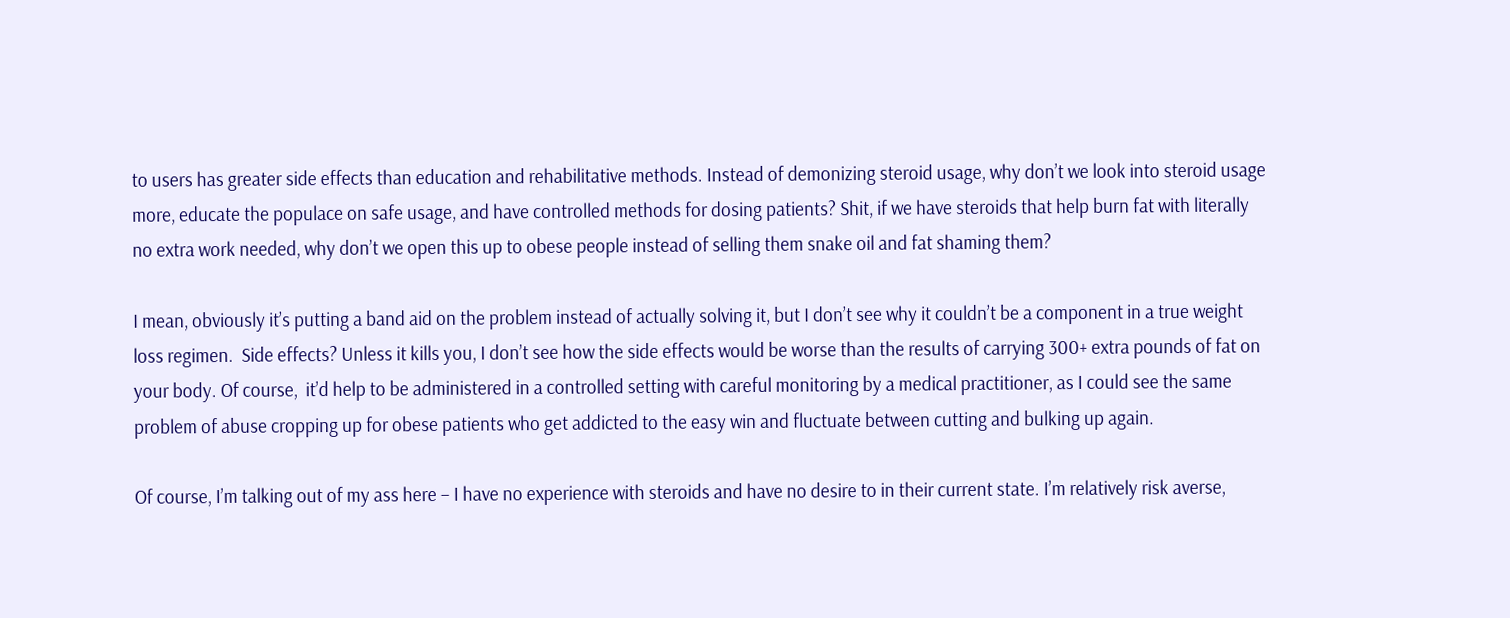to users has greater side effects than education and rehabilitative methods. Instead of demonizing steroid usage, why don’t we look into steroid usage more, educate the populace on safe usage, and have controlled methods for dosing patients? Shit, if we have steroids that help burn fat with literally no extra work needed, why don’t we open this up to obese people instead of selling them snake oil and fat shaming them?

I mean, obviously it’s putting a band aid on the problem instead of actually solving it, but I don’t see why it couldn’t be a component in a true weight loss regimen.  Side effects? Unless it kills you, I don’t see how the side effects would be worse than the results of carrying 300+ extra pounds of fat on your body. Of course,  it’d help to be administered in a controlled setting with careful monitoring by a medical practitioner, as I could see the same problem of abuse cropping up for obese patients who get addicted to the easy win and fluctuate between cutting and bulking up again.

Of course, I’m talking out of my ass here – I have no experience with steroids and have no desire to in their current state. I’m relatively risk averse,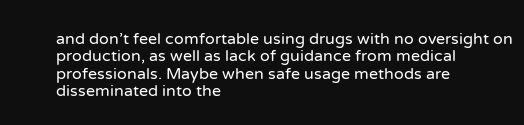and don’t feel comfortable using drugs with no oversight on production, as well as lack of guidance from medical professionals. Maybe when safe usage methods are disseminated into the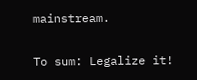mainstream.

To sum: Legalize it!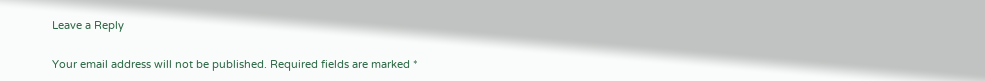Leave a Reply

Your email address will not be published. Required fields are marked *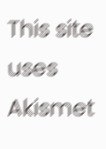This site uses Akismet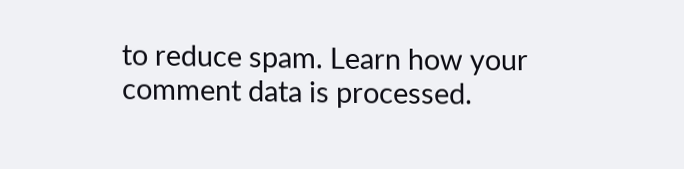to reduce spam. Learn how your comment data is processed.